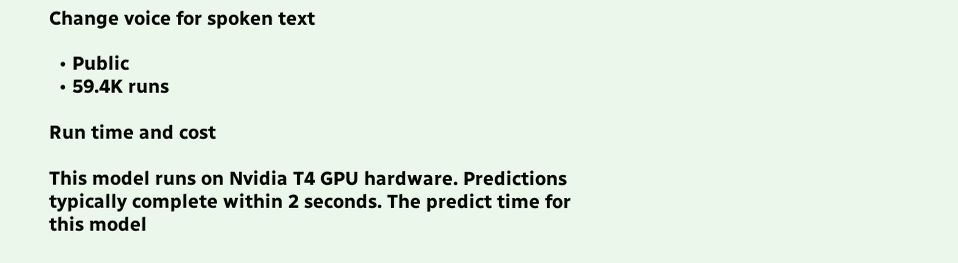Change voice for spoken text

  • Public
  • 59.4K runs

Run time and cost

This model runs on Nvidia T4 GPU hardware. Predictions typically complete within 2 seconds. The predict time for this model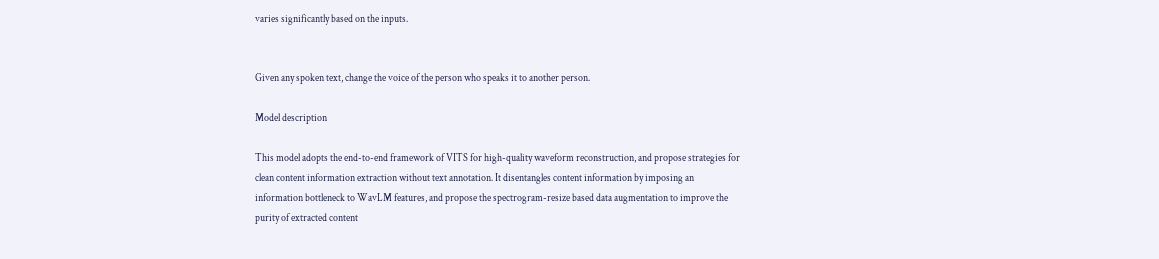varies significantly based on the inputs.


Given any spoken text, change the voice of the person who speaks it to another person.

Model description

This model adopts the end-to-end framework of VITS for high-quality waveform reconstruction, and propose strategies for clean content information extraction without text annotation. It disentangles content information by imposing an information bottleneck to WavLM features, and propose the spectrogram-resize based data augmentation to improve the purity of extracted content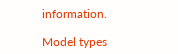information.

Model types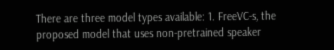There are three model types available: 1. FreeVC-s, the proposed model that uses non-pretrained speaker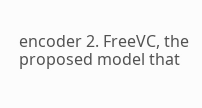encoder 2. FreeVC, the proposed model that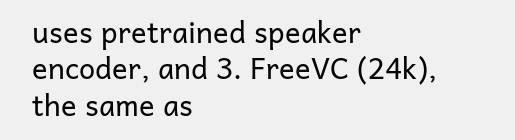uses pretrained speaker encoder, and 3. FreeVC (24k), the same as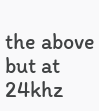the above but at 24khz